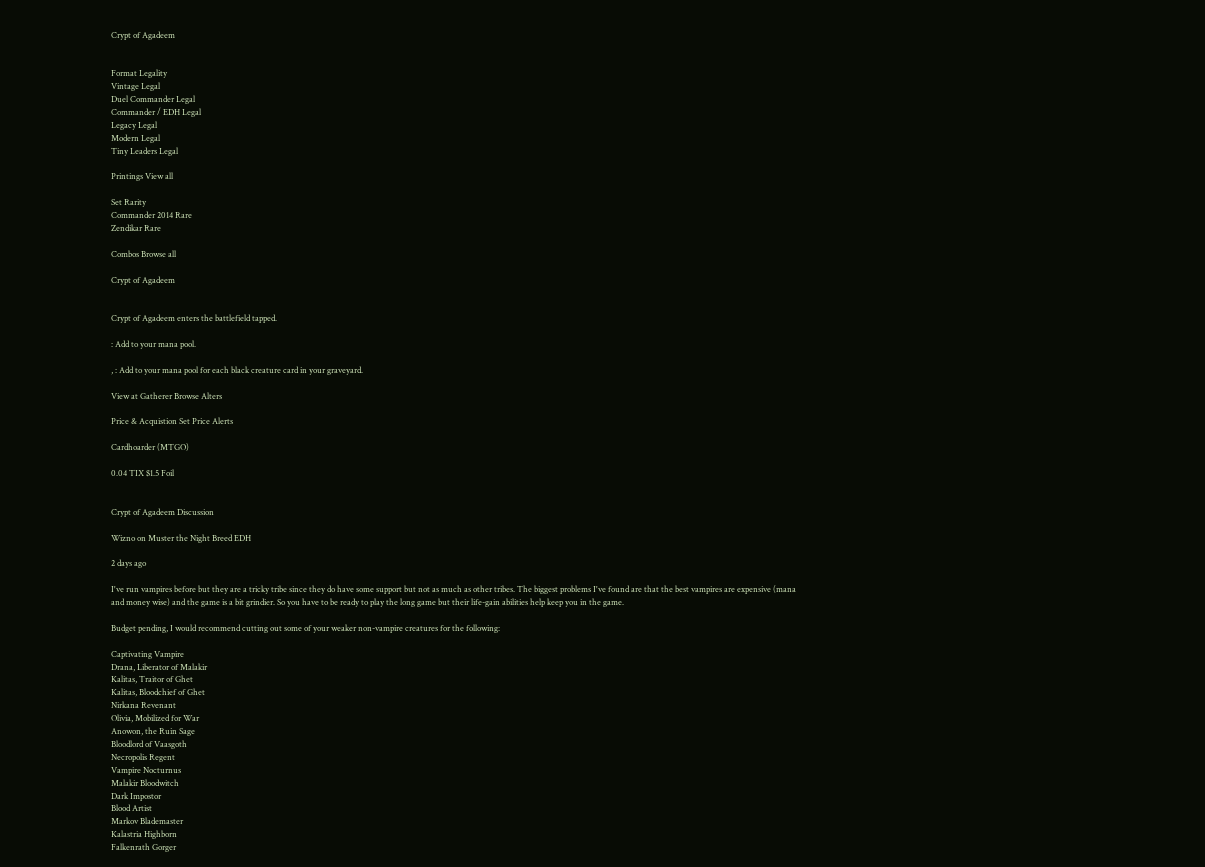Crypt of Agadeem


Format Legality
Vintage Legal
Duel Commander Legal
Commander / EDH Legal
Legacy Legal
Modern Legal
Tiny Leaders Legal

Printings View all

Set Rarity
Commander 2014 Rare
Zendikar Rare

Combos Browse all

Crypt of Agadeem


Crypt of Agadeem enters the battlefield tapped.

: Add to your mana pool.

, : Add to your mana pool for each black creature card in your graveyard.

View at Gatherer Browse Alters

Price & Acquistion Set Price Alerts

Cardhoarder (MTGO)

0.04 TIX $1.5 Foil


Crypt of Agadeem Discussion

Wizno on Muster the Night Breed EDH

2 days ago

I've run vampires before but they are a tricky tribe since they do have some support but not as much as other tribes. The biggest problems I've found are that the best vampires are expensive (mana and money wise) and the game is a bit grindier. So you have to be ready to play the long game but their life-gain abilities help keep you in the game.

Budget pending, I would recommend cutting out some of your weaker non-vampire creatures for the following:

Captivating Vampire
Drana, Liberator of Malakir
Kalitas, Traitor of Ghet
Kalitas, Bloodchief of Ghet
Nirkana Revenant
Olivia, Mobilized for War
Anowon, the Ruin Sage
Bloodlord of Vaasgoth
Necropolis Regent
Vampire Nocturnus
Malakir Bloodwitch
Dark Impostor
Blood Artist
Markov Blademaster
Kalastria Highborn
Falkenrath Gorger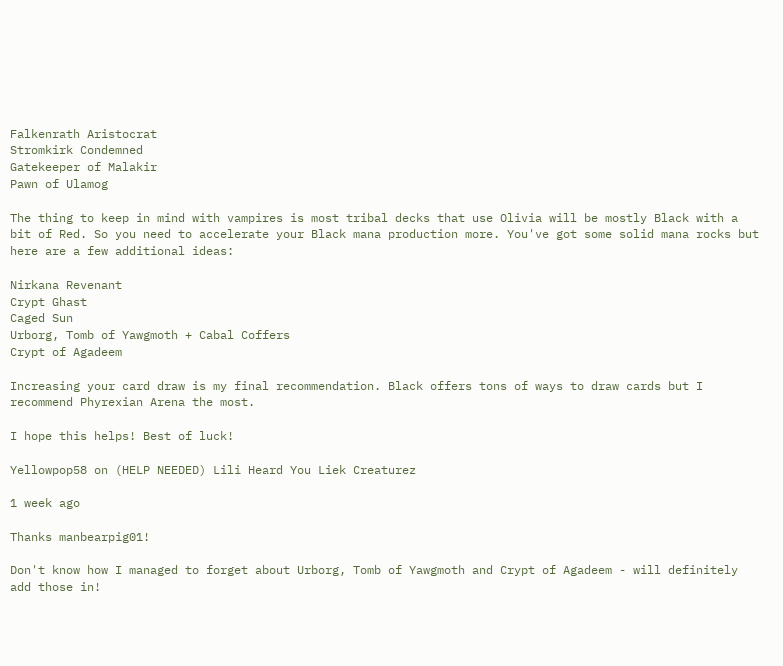Falkenrath Aristocrat
Stromkirk Condemned
Gatekeeper of Malakir
Pawn of Ulamog

The thing to keep in mind with vampires is most tribal decks that use Olivia will be mostly Black with a bit of Red. So you need to accelerate your Black mana production more. You've got some solid mana rocks but here are a few additional ideas:

Nirkana Revenant
Crypt Ghast
Caged Sun
Urborg, Tomb of Yawgmoth + Cabal Coffers
Crypt of Agadeem

Increasing your card draw is my final recommendation. Black offers tons of ways to draw cards but I recommend Phyrexian Arena the most.

I hope this helps! Best of luck!

Yellowpop58 on (HELP NEEDED) Lili Heard You Liek Creaturez

1 week ago

Thanks manbearpig01!

Don't know how I managed to forget about Urborg, Tomb of Yawgmoth and Crypt of Agadeem - will definitely add those in!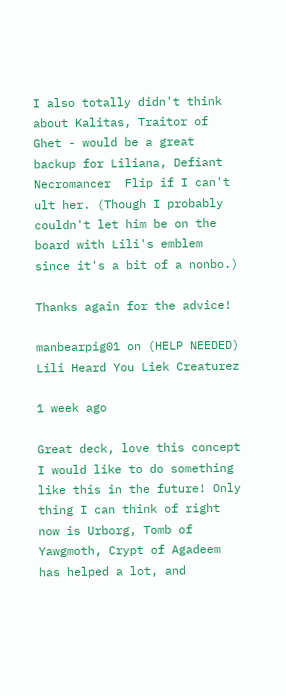I also totally didn't think about Kalitas, Traitor of Ghet - would be a great backup for Liliana, Defiant Necromancer  Flip if I can't ult her. (Though I probably couldn't let him be on the board with Lili's emblem since it's a bit of a nonbo.)

Thanks again for the advice!

manbearpig01 on (HELP NEEDED) Lili Heard You Liek Creaturez

1 week ago

Great deck, love this concept I would like to do something like this in the future! Only thing I can think of right now is Urborg, Tomb of Yawgmoth, Crypt of Agadeem has helped a lot, and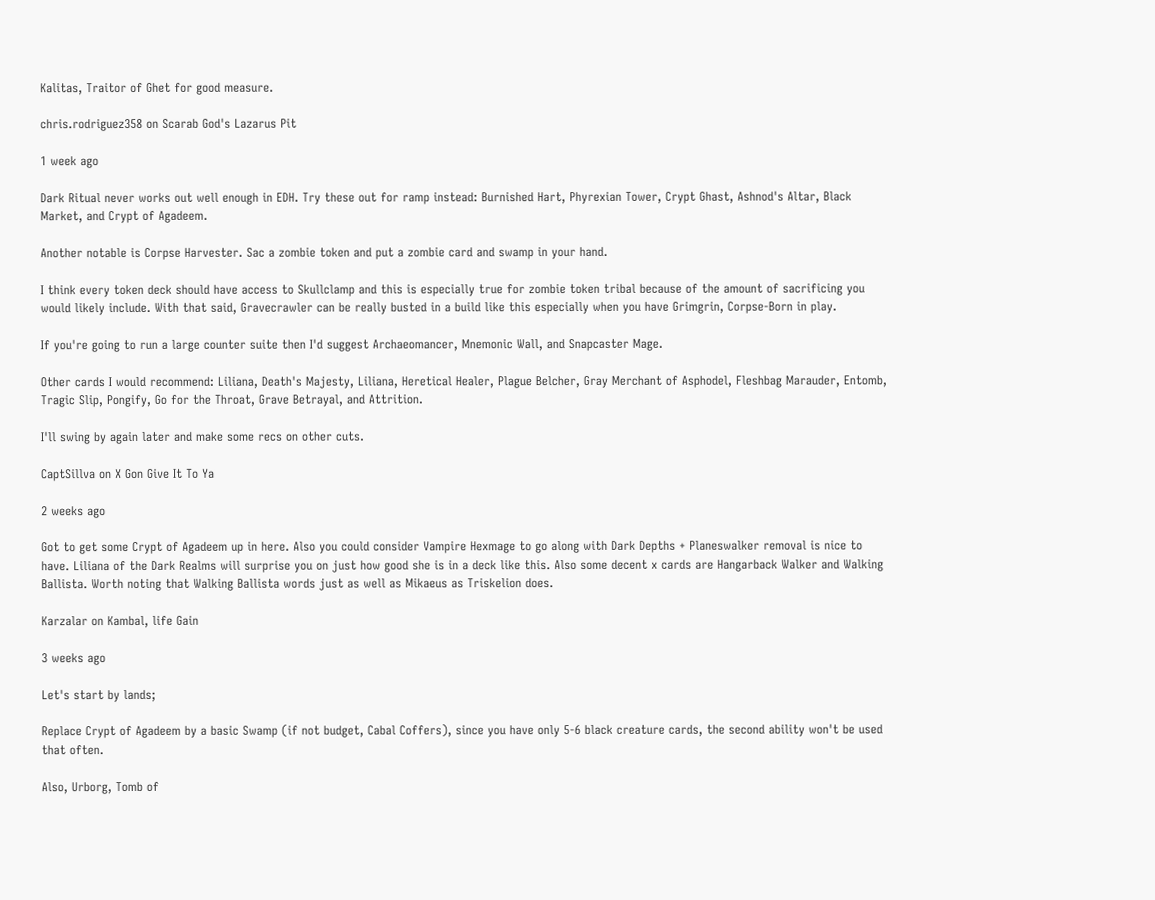Kalitas, Traitor of Ghet for good measure.

chris.rodriguez358 on Scarab God's Lazarus Pit

1 week ago

Dark Ritual never works out well enough in EDH. Try these out for ramp instead: Burnished Hart, Phyrexian Tower, Crypt Ghast, Ashnod's Altar, Black Market, and Crypt of Agadeem.

Another notable is Corpse Harvester. Sac a zombie token and put a zombie card and swamp in your hand.

I think every token deck should have access to Skullclamp and this is especially true for zombie token tribal because of the amount of sacrificing you would likely include. With that said, Gravecrawler can be really busted in a build like this especially when you have Grimgrin, Corpse-Born in play.

If you're going to run a large counter suite then I'd suggest Archaeomancer, Mnemonic Wall, and Snapcaster Mage.

Other cards I would recommend: Liliana, Death's Majesty, Liliana, Heretical Healer, Plague Belcher, Gray Merchant of Asphodel, Fleshbag Marauder, Entomb, Tragic Slip, Pongify, Go for the Throat, Grave Betrayal, and Attrition.

I'll swing by again later and make some recs on other cuts.

CaptSillva on X Gon Give It To Ya

2 weeks ago

Got to get some Crypt of Agadeem up in here. Also you could consider Vampire Hexmage to go along with Dark Depths + Planeswalker removal is nice to have. Liliana of the Dark Realms will surprise you on just how good she is in a deck like this. Also some decent x cards are Hangarback Walker and Walking Ballista. Worth noting that Walking Ballista words just as well as Mikaeus as Triskelion does.

Karzalar on Kambal, life Gain

3 weeks ago

Let's start by lands;

Replace Crypt of Agadeem by a basic Swamp (if not budget, Cabal Coffers), since you have only 5-6 black creature cards, the second ability won't be used that often.

Also, Urborg, Tomb of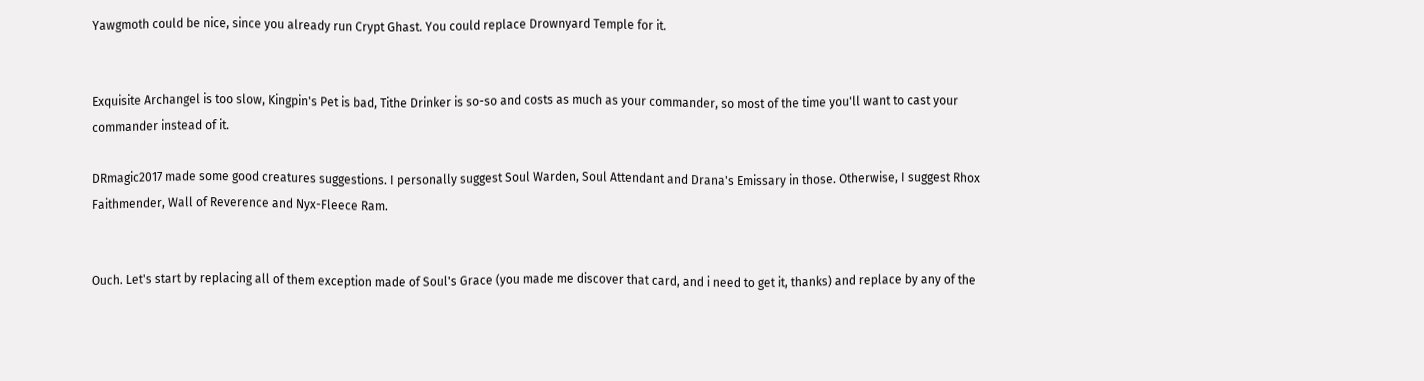Yawgmoth could be nice, since you already run Crypt Ghast. You could replace Drownyard Temple for it.


Exquisite Archangel is too slow, Kingpin's Pet is bad, Tithe Drinker is so-so and costs as much as your commander, so most of the time you'll want to cast your commander instead of it.

DRmagic2017 made some good creatures suggestions. I personally suggest Soul Warden, Soul Attendant and Drana's Emissary in those. Otherwise, I suggest Rhox Faithmender, Wall of Reverence and Nyx-Fleece Ram.


Ouch. Let's start by replacing all of them exception made of Soul's Grace (you made me discover that card, and i need to get it, thanks) and replace by any of the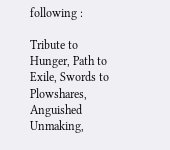following :

Tribute to Hunger, Path to Exile, Swords to Plowshares, Anguished Unmaking,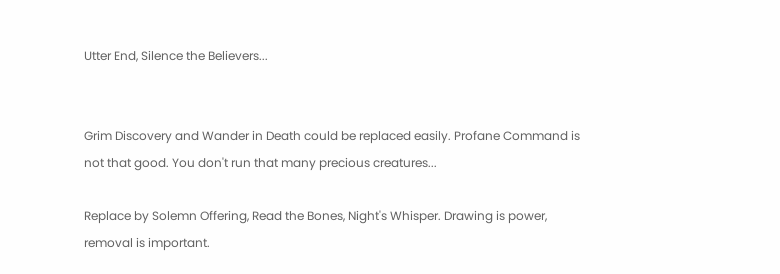Utter End, Silence the Believers...


Grim Discovery and Wander in Death could be replaced easily. Profane Command is not that good. You don't run that many precious creatures...

Replace by Solemn Offering, Read the Bones, Night's Whisper. Drawing is power, removal is important.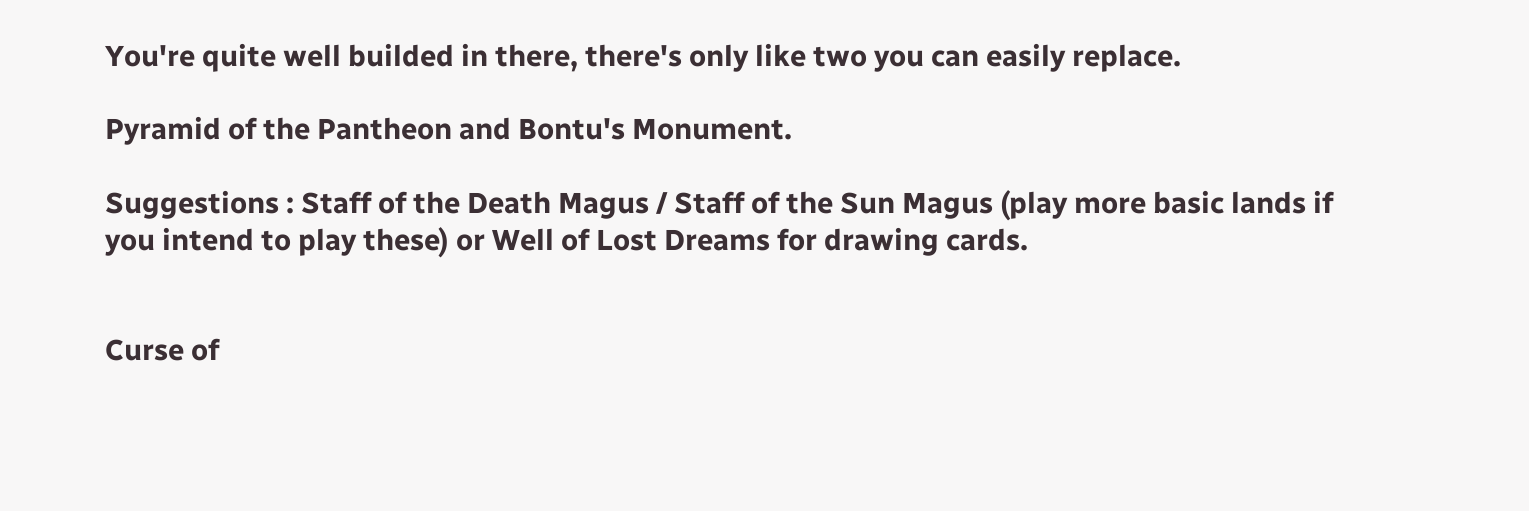You're quite well builded in there, there's only like two you can easily replace.

Pyramid of the Pantheon and Bontu's Monument.

Suggestions : Staff of the Death Magus / Staff of the Sun Magus (play more basic lands if you intend to play these) or Well of Lost Dreams for drawing cards.


Curse of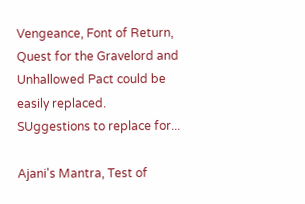Vengeance, Font of Return, Quest for the Gravelord and Unhallowed Pact could be easily replaced. SUggestions to replace for...

Ajani's Mantra, Test of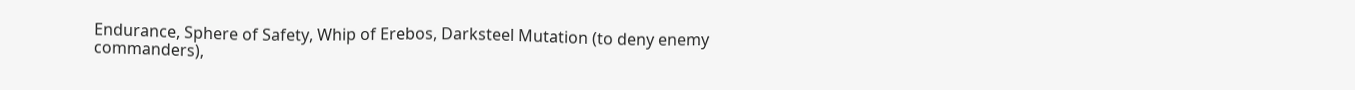Endurance, Sphere of Safety, Whip of Erebos, Darksteel Mutation (to deny enemy commanders),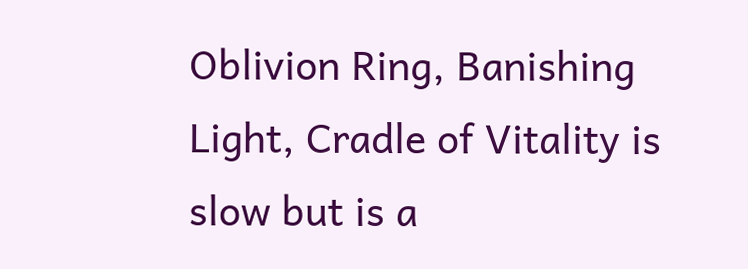Oblivion Ring, Banishing Light, Cradle of Vitality is slow but is a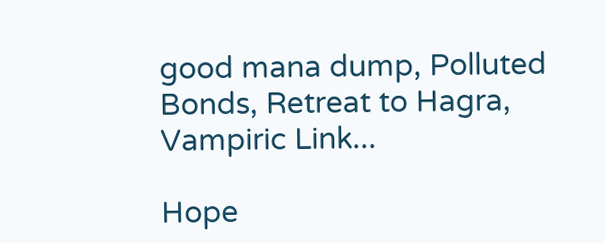good mana dump, Polluted Bonds, Retreat to Hagra, Vampiric Link...

Hope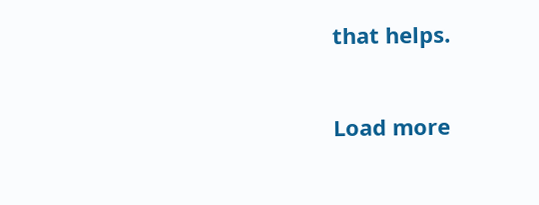that helps.


Load more